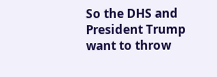So the DHS and President Trump want to throw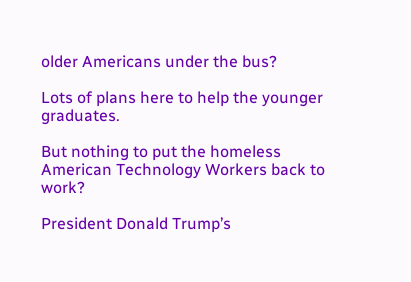older Americans under the bus?

Lots of plans here to help the younger graduates.

But nothing to put the homeless American Technology Workers back to work?

President Donald Trump’s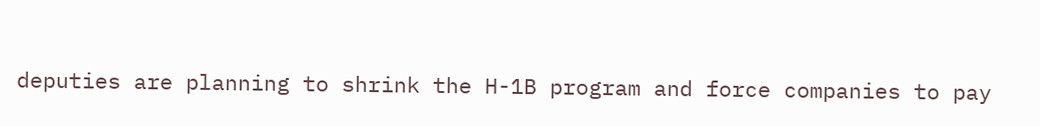deputies are planning to shrink the H-1B program and force companies to pay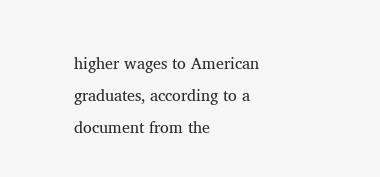higher wages to American graduates, according to a document from the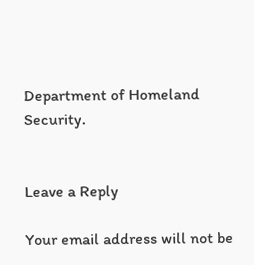Department of Homeland Security.


Leave a Reply

Your email address will not be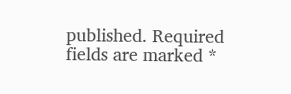published. Required fields are marked *